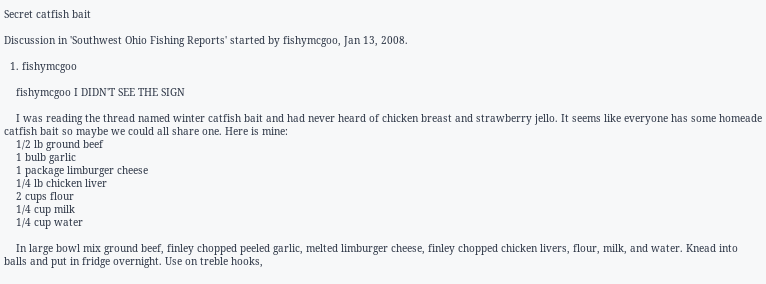Secret catfish bait

Discussion in 'Southwest Ohio Fishing Reports' started by fishymcgoo, Jan 13, 2008.

  1. fishymcgoo

    fishymcgoo I DIDN'T SEE THE SIGN

    I was reading the thread named winter catfish bait and had never heard of chicken breast and strawberry jello. It seems like everyone has some homeade catfish bait so maybe we could all share one. Here is mine:
    1/2 lb ground beef
    1 bulb garlic
    1 package limburger cheese
    1/4 lb chicken liver
    2 cups flour
    1/4 cup milk
    1/4 cup water

    In large bowl mix ground beef, finley chopped peeled garlic, melted limburger cheese, finley chopped chicken livers, flour, milk, and water. Knead into balls and put in fridge overnight. Use on treble hooks,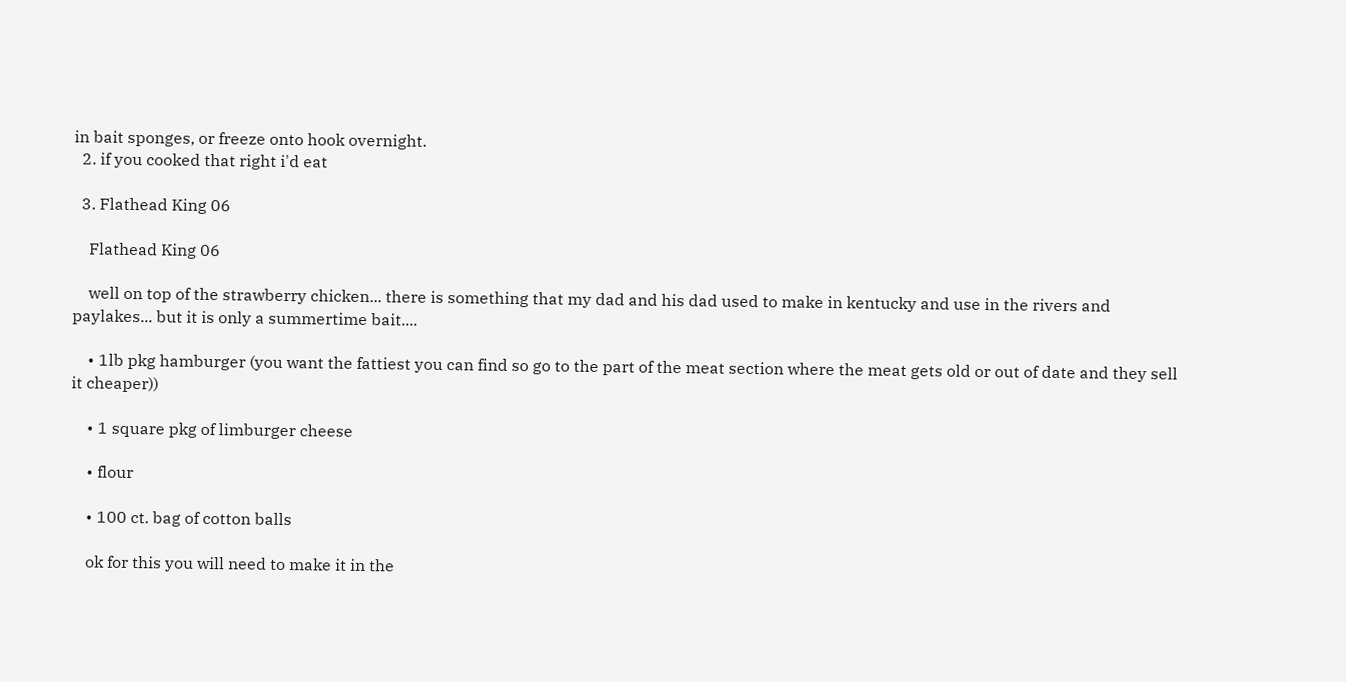in bait sponges, or freeze onto hook overnight.
  2. if you cooked that right i'd eat

  3. Flathead King 06

    Flathead King 06

    well on top of the strawberry chicken... there is something that my dad and his dad used to make in kentucky and use in the rivers and paylakes... but it is only a summertime bait....

    • 1lb pkg hamburger (you want the fattiest you can find so go to the part of the meat section where the meat gets old or out of date and they sell it cheaper))

    • 1 square pkg of limburger cheese

    • flour

    • 100 ct. bag of cotton balls

    ok for this you will need to make it in the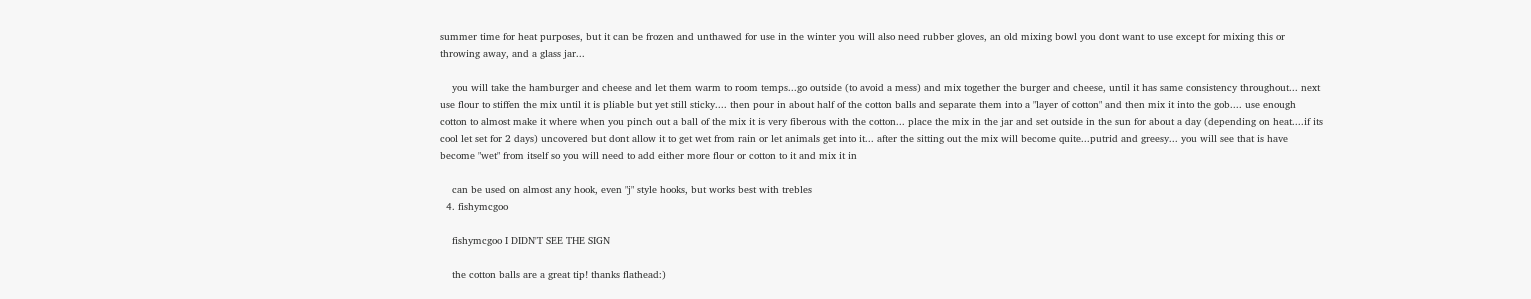summer time for heat purposes, but it can be frozen and unthawed for use in the winter you will also need rubber gloves, an old mixing bowl you dont want to use except for mixing this or throwing away, and a glass jar...

    you will take the hamburger and cheese and let them warm to room temps...go outside (to avoid a mess) and mix together the burger and cheese, until it has same consistency throughout... next use flour to stiffen the mix until it is pliable but yet still sticky.... then pour in about half of the cotton balls and separate them into a "layer of cotton" and then mix it into the gob.... use enough cotton to almost make it where when you pinch out a ball of the mix it is very fiberous with the cotton... place the mix in the jar and set outside in the sun for about a day (depending on heat....if its cool let set for 2 days) uncovered but dont allow it to get wet from rain or let animals get into it... after the sitting out the mix will become quite...putrid and greesy... you will see that is have become "wet" from itself so you will need to add either more flour or cotton to it and mix it in

    can be used on almost any hook, even "j" style hooks, but works best with trebles
  4. fishymcgoo

    fishymcgoo I DIDN'T SEE THE SIGN

    the cotton balls are a great tip! thanks flathead:)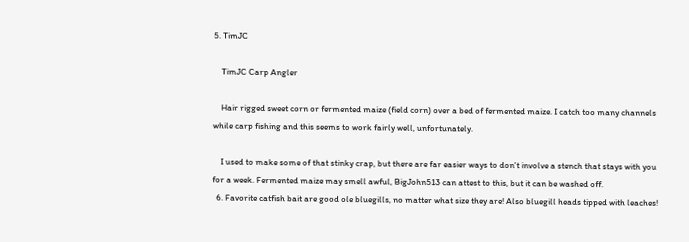5. TimJC

    TimJC Carp Angler

    Hair rigged sweet corn or fermented maize (field corn) over a bed of fermented maize. I catch too many channels while carp fishing and this seems to work fairly well, unfortunately.

    I used to make some of that stinky crap, but there are far easier ways to don't involve a stench that stays with you for a week. Fermented maize may smell awful, BigJohn513 can attest to this, but it can be washed off.
  6. Favorite catfish bait are good ole bluegills, no matter what size they are! Also bluegill heads tipped with leaches!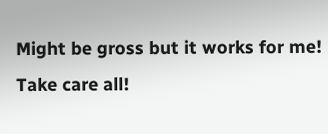Might be gross but it works for me! Take care all!